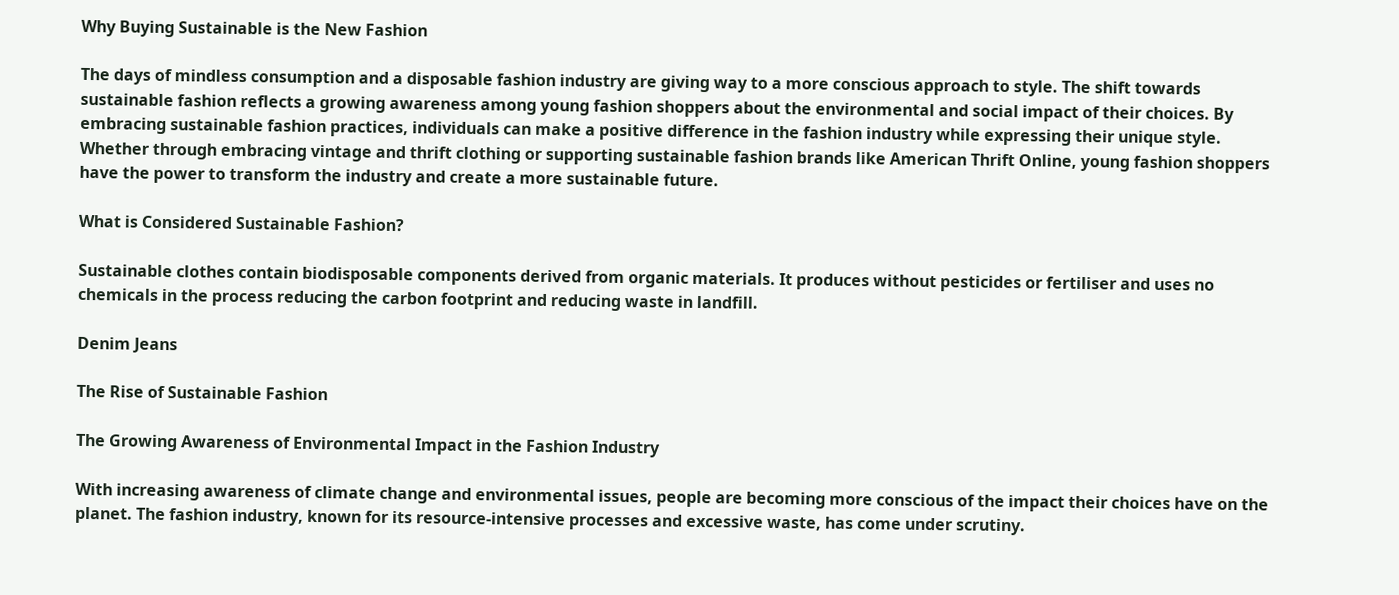Why Buying Sustainable is the New Fashion

The days of mindless consumption and a disposable fashion industry are giving way to a more conscious approach to style. The shift towards sustainable fashion reflects a growing awareness among young fashion shoppers about the environmental and social impact of their choices. By embracing sustainable fashion practices, individuals can make a positive difference in the fashion industry while expressing their unique style. Whether through embracing vintage and thrift clothing or supporting sustainable fashion brands like American Thrift Online, young fashion shoppers have the power to transform the industry and create a more sustainable future.

What is Considered Sustainable Fashion?

Sustainable clothes contain biodisposable components derived from organic materials. It produces without pesticides or fertiliser and uses no chemicals in the process reducing the carbon footprint and reducing waste in landfill.

Denim Jeans

The Rise of Sustainable Fashion

The Growing Awareness of Environmental Impact in the Fashion Industry

With increasing awareness of climate change and environmental issues, people are becoming more conscious of the impact their choices have on the planet. The fashion industry, known for its resource-intensive processes and excessive waste, has come under scrutiny.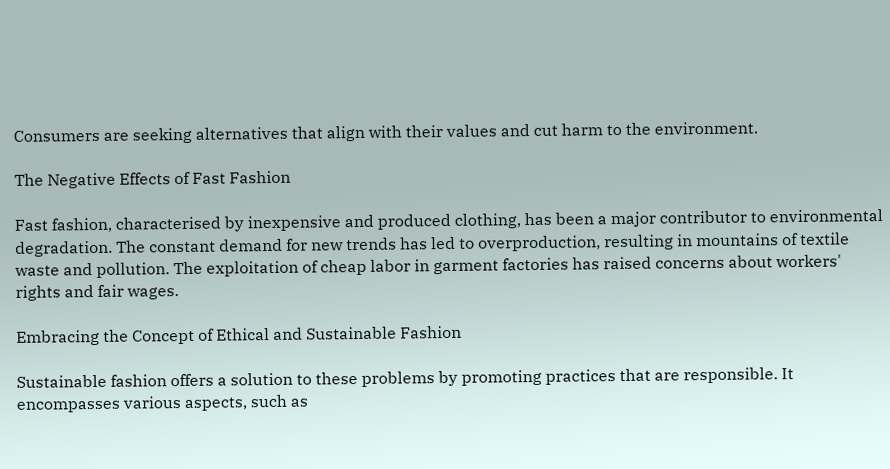Consumers are seeking alternatives that align with their values and cut harm to the environment.

The Negative Effects of Fast Fashion

Fast fashion, characterised by inexpensive and produced clothing, has been a major contributor to environmental degradation. The constant demand for new trends has led to overproduction, resulting in mountains of textile waste and pollution. The exploitation of cheap labor in garment factories has raised concerns about workers' rights and fair wages.

Embracing the Concept of Ethical and Sustainable Fashion

Sustainable fashion offers a solution to these problems by promoting practices that are responsible. It encompasses various aspects, such as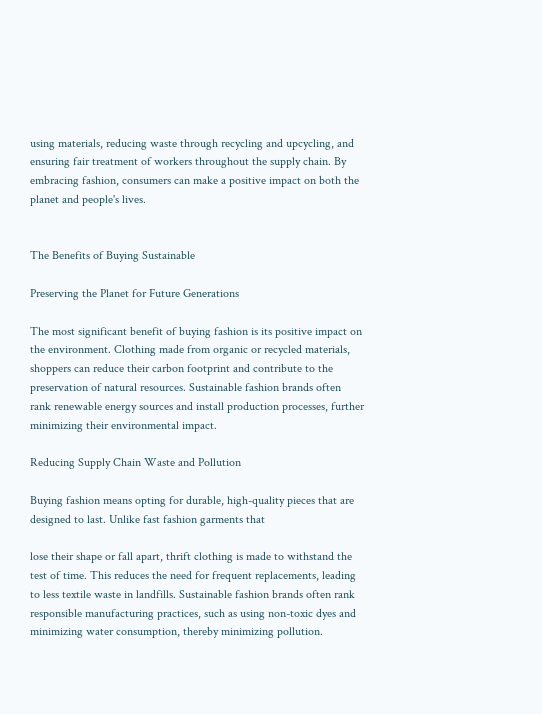using materials, reducing waste through recycling and upcycling, and ensuring fair treatment of workers throughout the supply chain. By embracing fashion, consumers can make a positive impact on both the planet and people's lives.


The Benefits of Buying Sustainable

Preserving the Planet for Future Generations

The most significant benefit of buying fashion is its positive impact on the environment. Clothing made from organic or recycled materials, shoppers can reduce their carbon footprint and contribute to the preservation of natural resources. Sustainable fashion brands often rank renewable energy sources and install production processes, further minimizing their environmental impact.

Reducing Supply Chain Waste and Pollution

Buying fashion means opting for durable, high-quality pieces that are designed to last. Unlike fast fashion garments that

lose their shape or fall apart, thrift clothing is made to withstand the test of time. This reduces the need for frequent replacements, leading to less textile waste in landfills. Sustainable fashion brands often rank responsible manufacturing practices, such as using non-toxic dyes and minimizing water consumption, thereby minimizing pollution.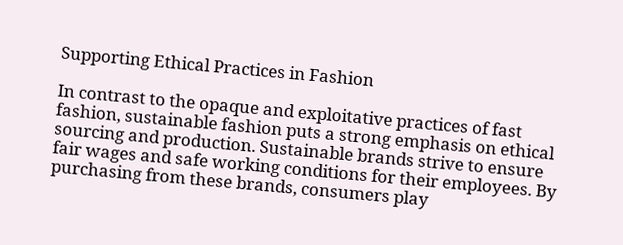Supporting Ethical Practices in Fashion

In contrast to the opaque and exploitative practices of fast fashion, sustainable fashion puts a strong emphasis on ethical sourcing and production. Sustainable brands strive to ensure fair wages and safe working conditions for their employees. By purchasing from these brands, consumers play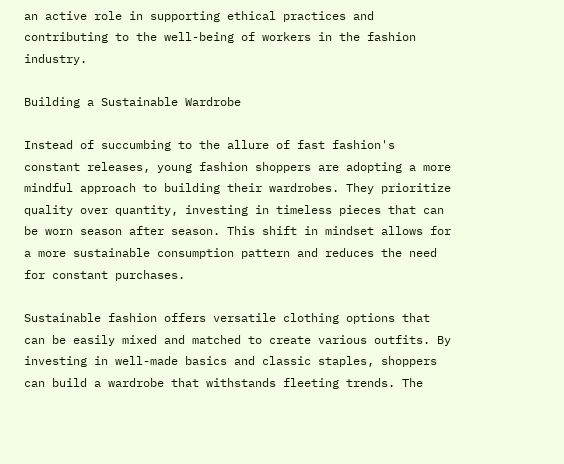an active role in supporting ethical practices and contributing to the well-being of workers in the fashion industry.

Building a Sustainable Wardrobe

Instead of succumbing to the allure of fast fashion's constant releases, young fashion shoppers are adopting a more mindful approach to building their wardrobes. They prioritize quality over quantity, investing in timeless pieces that can be worn season after season. This shift in mindset allows for a more sustainable consumption pattern and reduces the need for constant purchases.

Sustainable fashion offers versatile clothing options that can be easily mixed and matched to create various outfits. By investing in well-made basics and classic staples, shoppers can build a wardrobe that withstands fleeting trends. The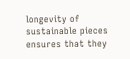longevity of sustainable pieces ensures that they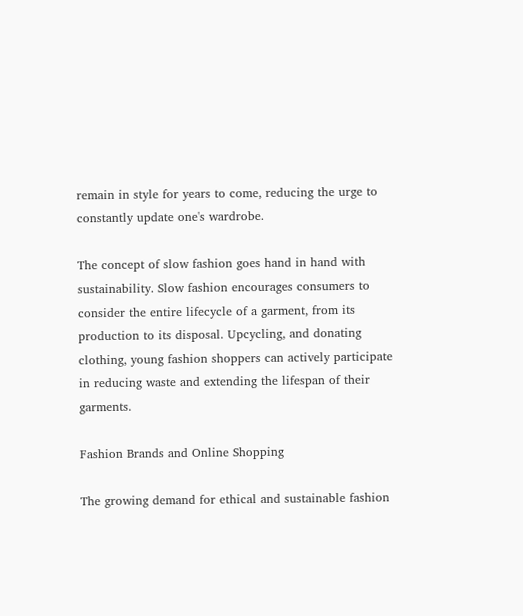remain in style for years to come, reducing the urge to constantly update one's wardrobe.

The concept of slow fashion goes hand in hand with sustainability. Slow fashion encourages consumers to consider the entire lifecycle of a garment, from its production to its disposal. Upcycling, and donating clothing, young fashion shoppers can actively participate in reducing waste and extending the lifespan of their garments.

Fashion Brands and Online Shopping

The growing demand for ethical and sustainable fashion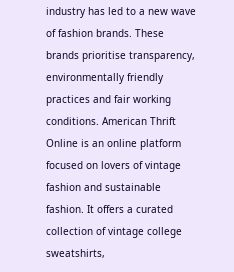industry has led to a new wave of fashion brands. These brands prioritise transparency, environmentally friendly practices and fair working conditions. American Thrift Online is an online platform focused on lovers of vintage fashion and sustainable fashion. It offers a curated collection of vintage college sweatshirts,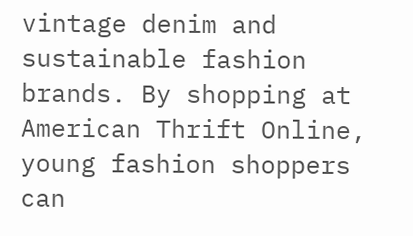vintage denim and sustainable fashion brands. By shopping at American Thrift Online, young fashion shoppers can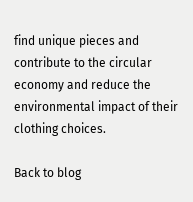find unique pieces and contribute to the circular economy and reduce the environmental impact of their clothing choices.

Back to blog